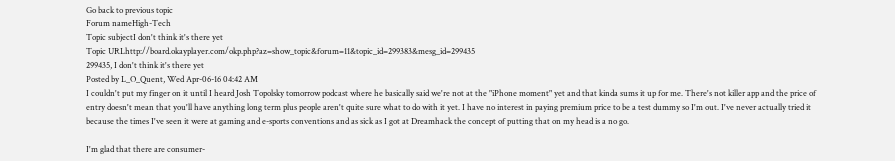Go back to previous topic
Forum nameHigh-Tech
Topic subjectI don't think it's there yet
Topic URLhttp://board.okayplayer.com/okp.php?az=show_topic&forum=11&topic_id=299383&mesg_id=299435
299435, I don't think it's there yet
Posted by L_O_Quent, Wed Apr-06-16 04:42 AM
I couldn't put my finger on it until I heard Josh Topolsky tomorrow podcast where he basically said we're not at the "iPhone moment" yet and that kinda sums it up for me. There's not killer app and the price of entry doesn't mean that you'll have anything long term plus people aren't quite sure what to do with it yet. I have no interest in paying premium price to be a test dummy so I'm out. I've never actually tried it because the times I've seen it were at gaming and e-sports conventions and as sick as I got at Dreamhack the concept of putting that on my head is a no go.

I'm glad that there are consumer-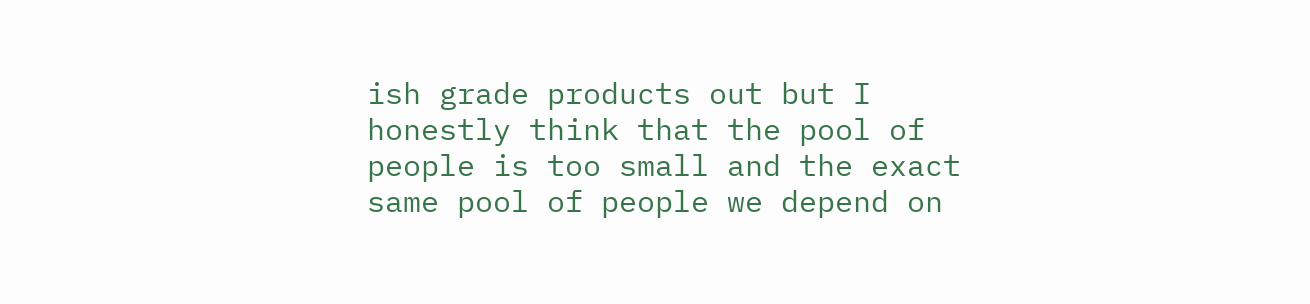ish grade products out but I honestly think that the pool of people is too small and the exact same pool of people we depend on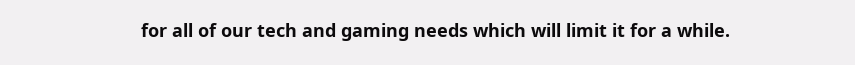for all of our tech and gaming needs which will limit it for a while.